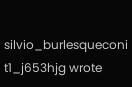silvio_burlesqueconi t1_j653hjg wrote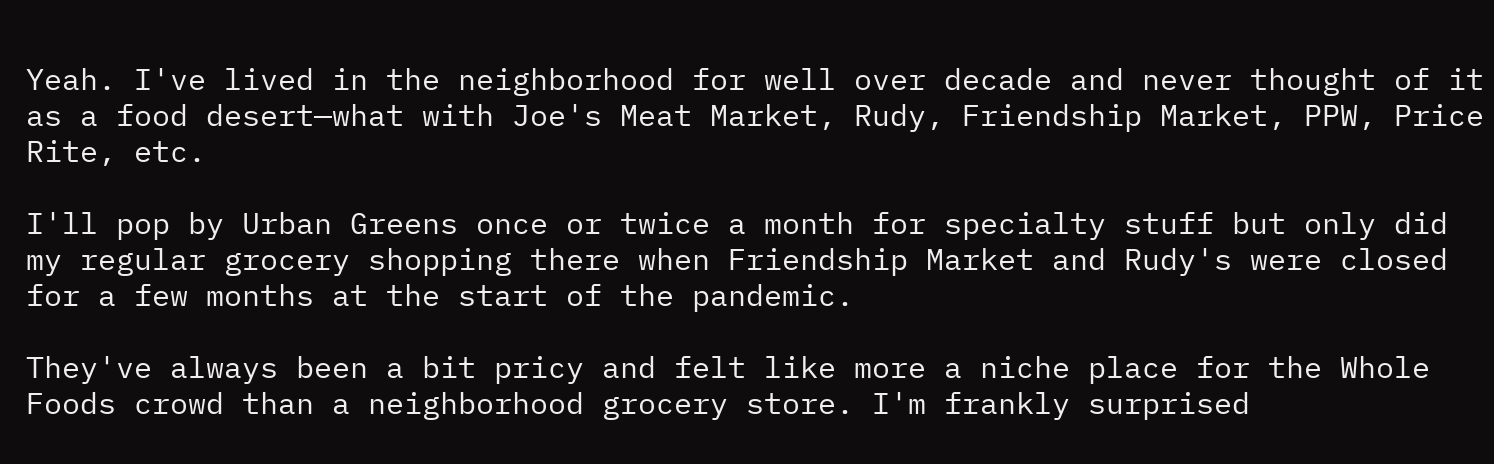Yeah. I've lived in the neighborhood for well over decade and never thought of it as a food desert—what with Joe's Meat Market, Rudy, Friendship Market, PPW, Price Rite, etc.

I'll pop by Urban Greens once or twice a month for specialty stuff but only did my regular grocery shopping there when Friendship Market and Rudy's were closed for a few months at the start of the pandemic.

They've always been a bit pricy and felt like more a niche place for the Whole Foods crowd than a neighborhood grocery store. I'm frankly surprised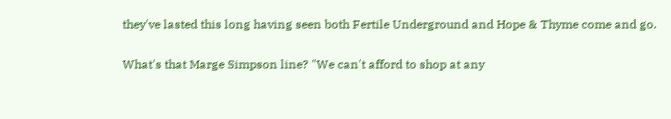they've lasted this long having seen both Fertile Underground and Hope & Thyme come and go.

What's that Marge Simpson line? "We can't afford to shop at any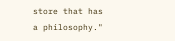store that has a philosophy."